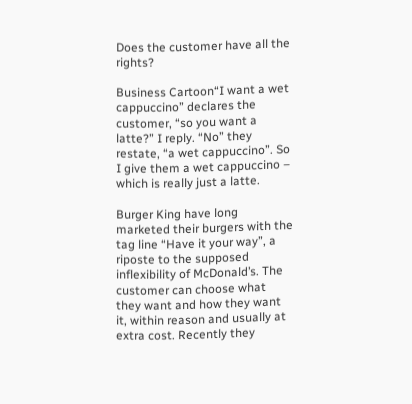Does the customer have all the rights?

Business Cartoon“I want a wet cappuccino” declares the customer, “so you want a latte?” I reply. “No” they restate, “a wet cappuccino”. So I give them a wet cappuccino – which is really just a latte.

Burger King have long marketed their burgers with the tag line “Have it your way”, a riposte to the supposed inflexibility of McDonald’s. The customer can choose what they want and how they want it, within reason and usually at extra cost. Recently they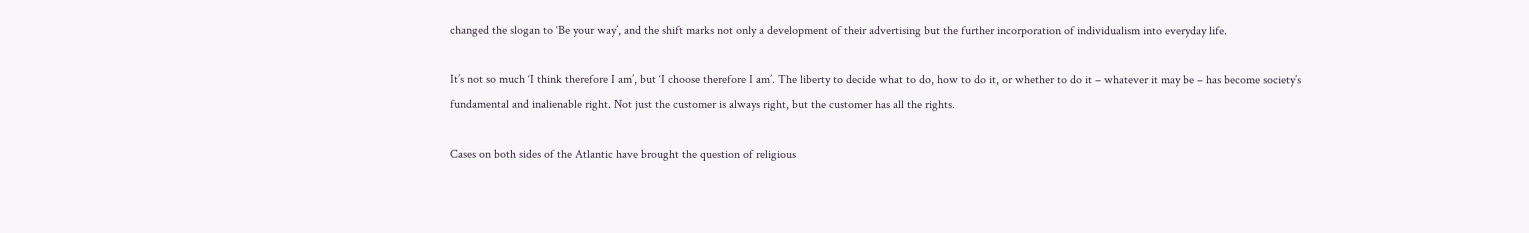changed the slogan to ‘Be your way’, and the shift marks not only a development of their advertising but the further incorporation of individualism into everyday life.

It’s not so much ‘I think therefore I am’, but ‘I choose therefore I am’. The liberty to decide what to do, how to do it, or whether to do it – whatever it may be – has become society’s fundamental and inalienable right. Not just the customer is always right, but the customer has all the rights.

Cases on both sides of the Atlantic have brought the question of religious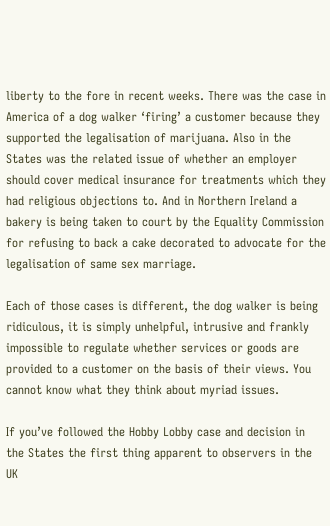liberty to the fore in recent weeks. There was the case in America of a dog walker ‘firing’ a customer because they supported the legalisation of marijuana. Also in the States was the related issue of whether an employer should cover medical insurance for treatments which they had religious objections to. And in Northern Ireland a bakery is being taken to court by the Equality Commission for refusing to back a cake decorated to advocate for the legalisation of same sex marriage.

Each of those cases is different, the dog walker is being ridiculous, it is simply unhelpful, intrusive and frankly impossible to regulate whether services or goods are provided to a customer on the basis of their views. You cannot know what they think about myriad issues.

If you’ve followed the Hobby Lobby case and decision in the States the first thing apparent to observers in the UK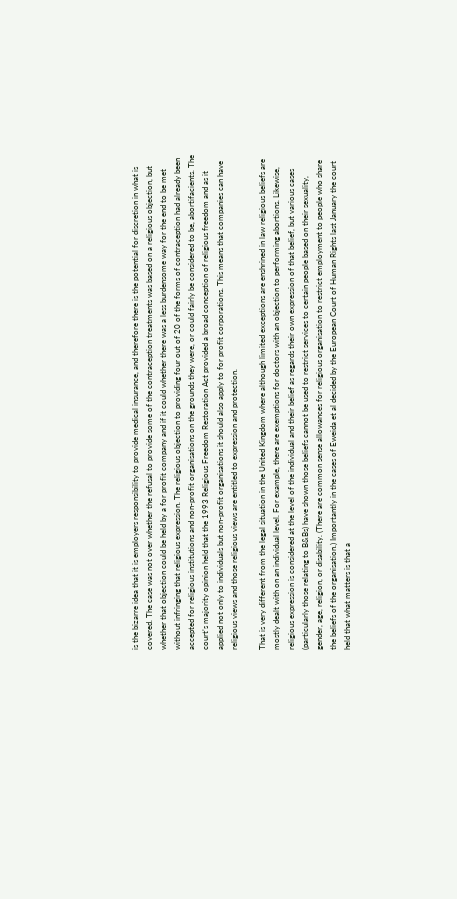is the bizarre idea that it is employers responsibility to provide medical insurance, and therefore there is the potential for discretion in what is covered. The case was not over whether the refusal to provide some of the contraception treatments was based on a religious objection, but whether that objection could be held by a for profit company and if it could whether there was a less burdensome way for the end to be met without infringing that religious expression. The religious objection to providing four out of 20 of the forms of contraception had already been accepted for religious institutions and non-profit organisations on the grounds they were, or could fairly be considered to be, abortifacients. The court’s majority opinion held that the 1993 Religious Freedom Restoration Act provided a broad conception of religious freedom and as it applied not only to individuals but non-profit organisations it should also apply to for profit corporations. This means that companies can have religious views and those religious views are entitled to expression and protection.

That is very different from the legal situation in the United Kingdom where although limited exceptions are enshrined in law religious beliefs are mostly dealt with on an individual level. For example, there are exemptions for doctors with an objection to performing abortions. Likewise, religious expression is considered at the level of the individual and their belief as regards their own expression of that belief, but various cases (particularly those relating to B&Bs) have shown those beliefs cannot be used to restrict services to certain people based on their sexuality, gender, age, religion, or disability. (There are common sense allowances for religious organisation to restrict employment to people who share the beliefs of the organisation.) Importantly in the cases of Eweida et al decided by the European Court of Human Rights last January the court held that what matters is that a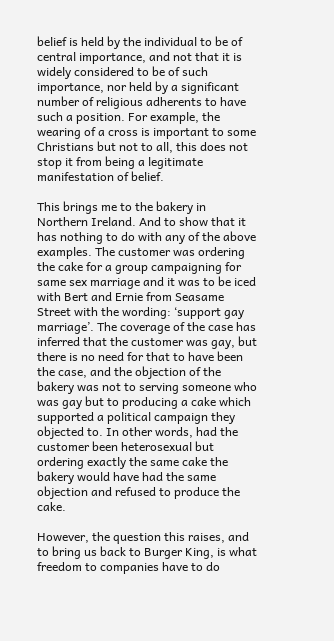belief is held by the individual to be of central importance, and not that it is widely considered to be of such importance, nor held by a significant number of religious adherents to have such a position. For example, the wearing of a cross is important to some Christians but not to all, this does not stop it from being a legitimate manifestation of belief.

This brings me to the bakery in Northern Ireland. And to show that it has nothing to do with any of the above examples. The customer was ordering the cake for a group campaigning for same sex marriage and it was to be iced with Bert and Ernie from Seasame Street with the wording: ‘support gay marriage’. The coverage of the case has inferred that the customer was gay, but there is no need for that to have been the case, and the objection of the bakery was not to serving someone who was gay but to producing a cake which supported a political campaign they objected to. In other words, had the customer been heterosexual but ordering exactly the same cake the bakery would have had the same objection and refused to produce the cake.

However, the question this raises, and to bring us back to Burger King, is what freedom to companies have to do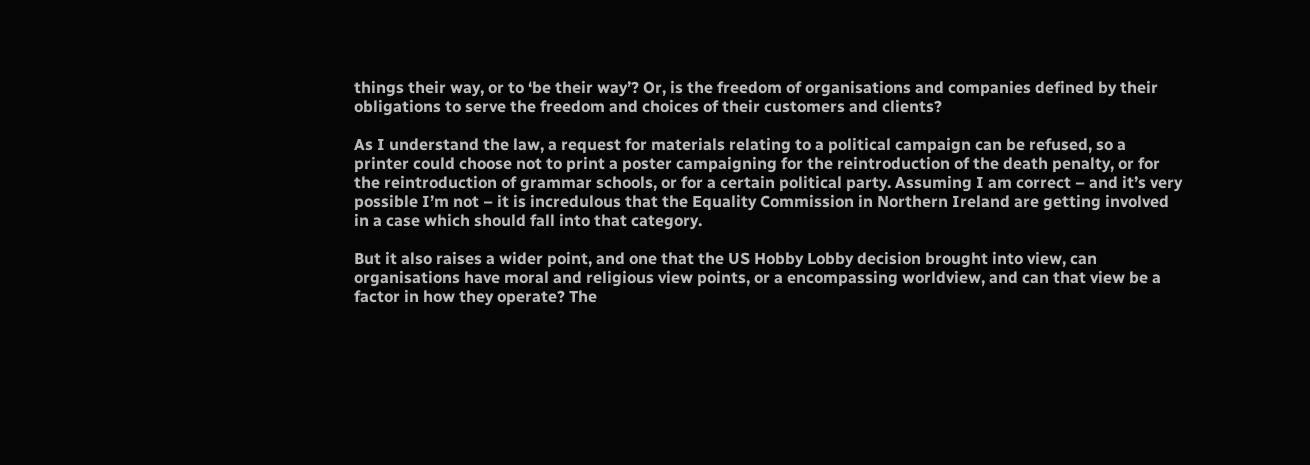things their way, or to ‘be their way’? Or, is the freedom of organisations and companies defined by their obligations to serve the freedom and choices of their customers and clients?

As I understand the law, a request for materials relating to a political campaign can be refused, so a printer could choose not to print a poster campaigning for the reintroduction of the death penalty, or for the reintroduction of grammar schools, or for a certain political party. Assuming I am correct – and it’s very possible I’m not – it is incredulous that the Equality Commission in Northern Ireland are getting involved in a case which should fall into that category.

But it also raises a wider point, and one that the US Hobby Lobby decision brought into view, can organisations have moral and religious view points, or a encompassing worldview, and can that view be a factor in how they operate? The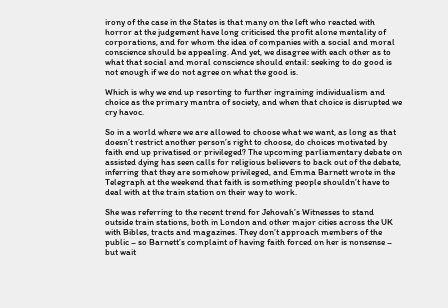irony of the case in the States is that many on the left who reacted with horror at the judgement have long criticised the profit alone mentality of corporations, and for whom the idea of companies with a social and moral conscience should be appealing. And yet, we disagree with each other as to what that social and moral conscience should entail: seeking to do good is not enough if we do not agree on what the good is.

Which is why we end up resorting to further ingraining individualism and choice as the primary mantra of society, and when that choice is disrupted we cry havoc.

So in a world where we are allowed to choose what we want, as long as that doesn’t restrict another person’s right to choose, do choices motivated by faith end up privatised or privileged? The upcoming parliamentary debate on assisted dying has seen calls for religious believers to back out of the debate, inferring that they are somehow privileged, and Emma Barnett wrote in the Telegraph at the weekend that faith is something people shouldn’t have to deal with at the train station on their way to work.

She was referring to the recent trend for Jehovah’s Witnesses to stand outside train stations, both in London and other major cities across the UK with Bibles, tracts and magazines. They don’t approach members of the public – so Barnett’s complaint of having faith forced on her is nonsense – but wait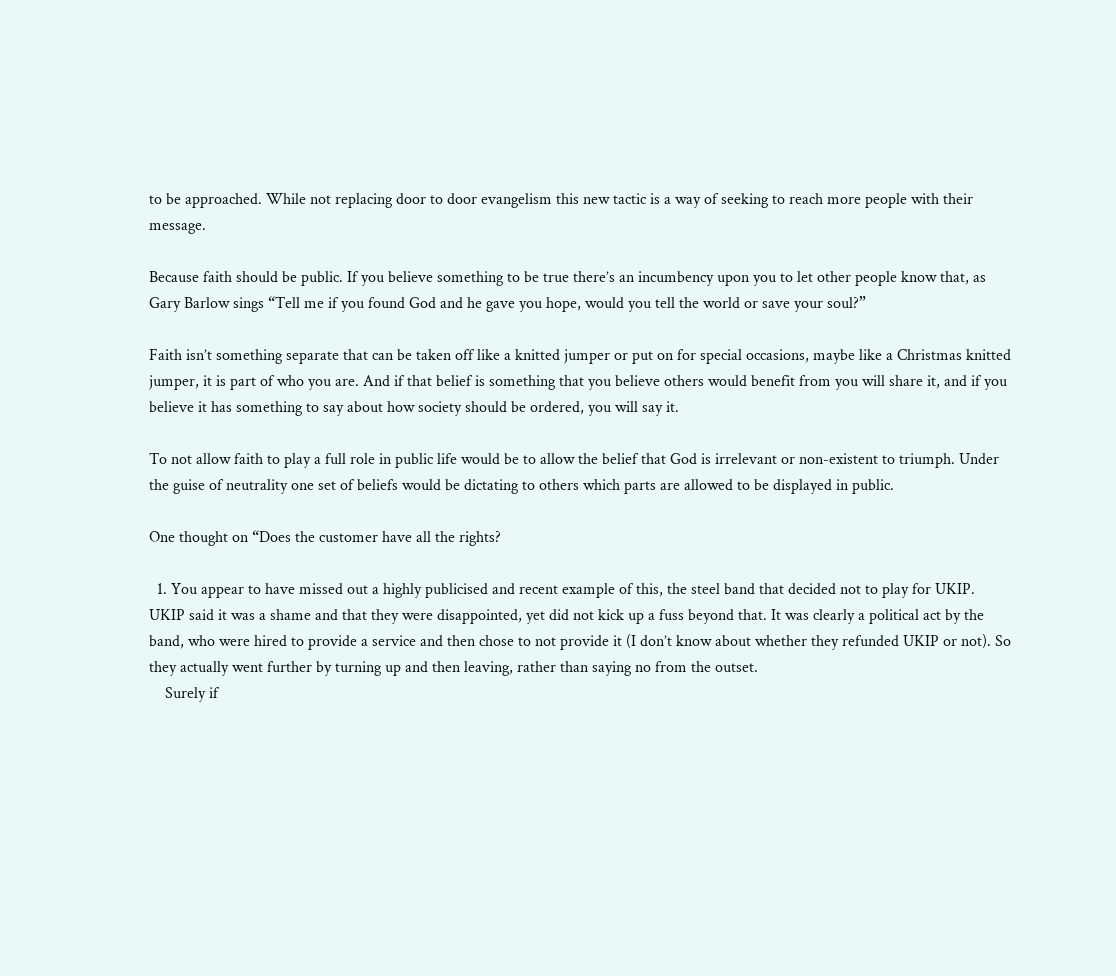to be approached. While not replacing door to door evangelism this new tactic is a way of seeking to reach more people with their message.

Because faith should be public. If you believe something to be true there’s an incumbency upon you to let other people know that, as Gary Barlow sings “Tell me if you found God and he gave you hope, would you tell the world or save your soul?”

Faith isn’t something separate that can be taken off like a knitted jumper or put on for special occasions, maybe like a Christmas knitted jumper, it is part of who you are. And if that belief is something that you believe others would benefit from you will share it, and if you believe it has something to say about how society should be ordered, you will say it.

To not allow faith to play a full role in public life would be to allow the belief that God is irrelevant or non-existent to triumph. Under the guise of neutrality one set of beliefs would be dictating to others which parts are allowed to be displayed in public.

One thought on “Does the customer have all the rights?

  1. You appear to have missed out a highly publicised and recent example of this, the steel band that decided not to play for UKIP. UKIP said it was a shame and that they were disappointed, yet did not kick up a fuss beyond that. It was clearly a political act by the band, who were hired to provide a service and then chose to not provide it (I don’t know about whether they refunded UKIP or not). So they actually went further by turning up and then leaving, rather than saying no from the outset.
    Surely if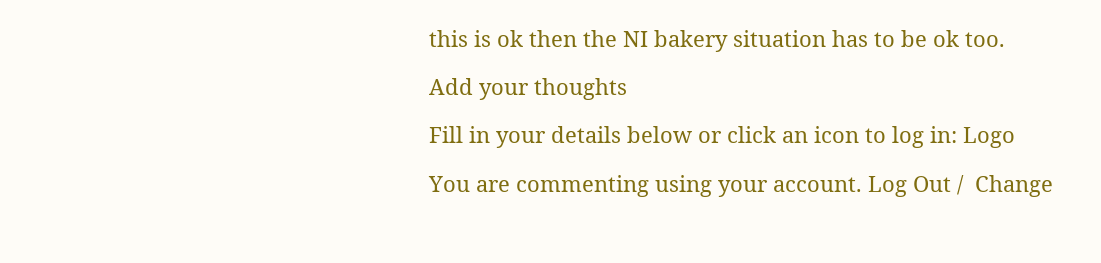this is ok then the NI bakery situation has to be ok too.

Add your thoughts

Fill in your details below or click an icon to log in: Logo

You are commenting using your account. Log Out /  Change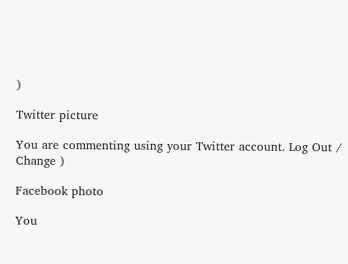)

Twitter picture

You are commenting using your Twitter account. Log Out /  Change )

Facebook photo

You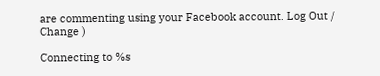are commenting using your Facebook account. Log Out /  Change )

Connecting to %s